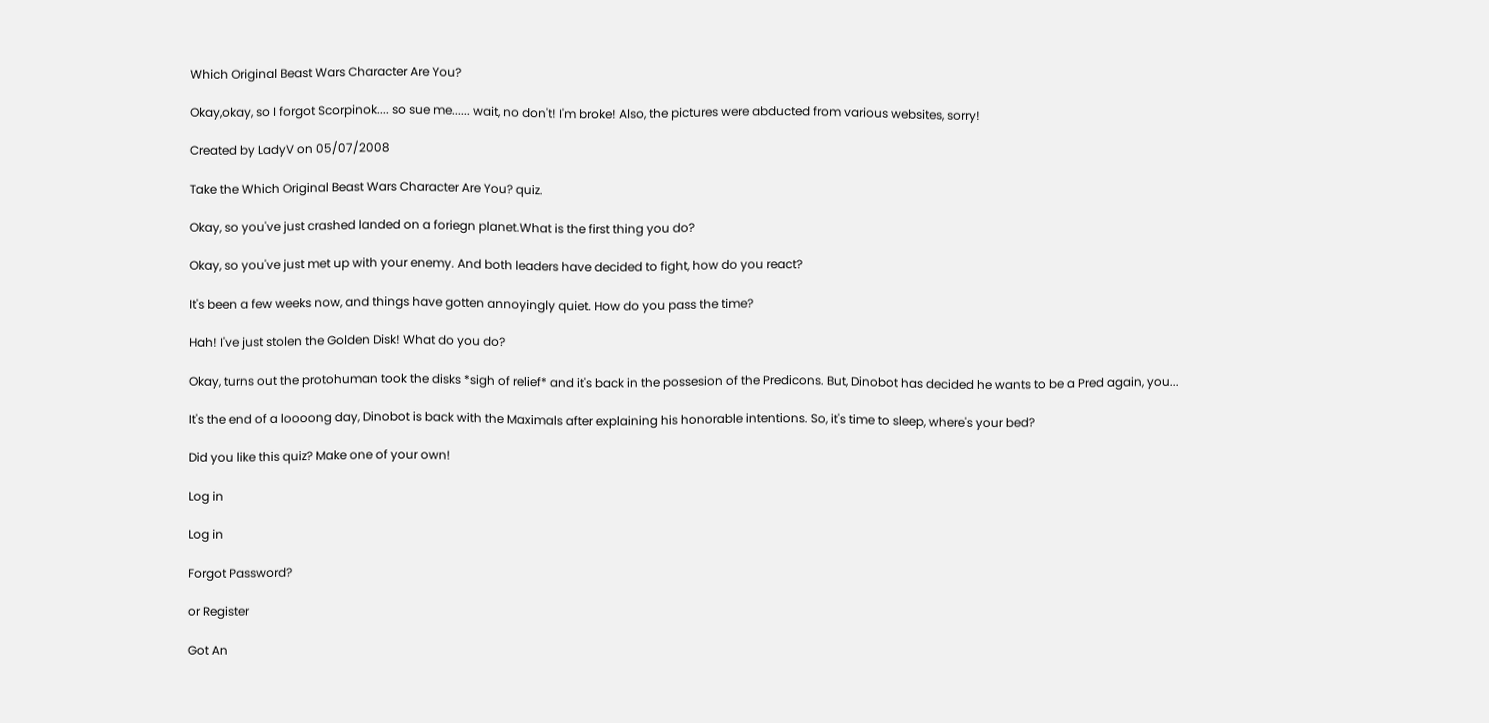Which Original Beast Wars Character Are You?

Okay,okay, so I forgot Scorpinok.... so sue me...... wait, no don't! I'm broke! Also, the pictures were abducted from various websites, sorry!

Created by LadyV on 05/07/2008

Take the Which Original Beast Wars Character Are You? quiz.

Okay, so you've just crashed landed on a foriegn planet.What is the first thing you do?

Okay, so you've just met up with your enemy. And both leaders have decided to fight, how do you react?

It's been a few weeks now, and things have gotten annoyingly quiet. How do you pass the time?

Hah! I've just stolen the Golden Disk! What do you do?

Okay, turns out the protohuman took the disks *sigh of relief* and it's back in the possesion of the Predicons. But, Dinobot has decided he wants to be a Pred again, you...

It's the end of a loooong day, Dinobot is back with the Maximals after explaining his honorable intentions. So, it's time to sleep, where's your bed?

Did you like this quiz? Make one of your own!

Log in

Log in

Forgot Password?

or Register

Got An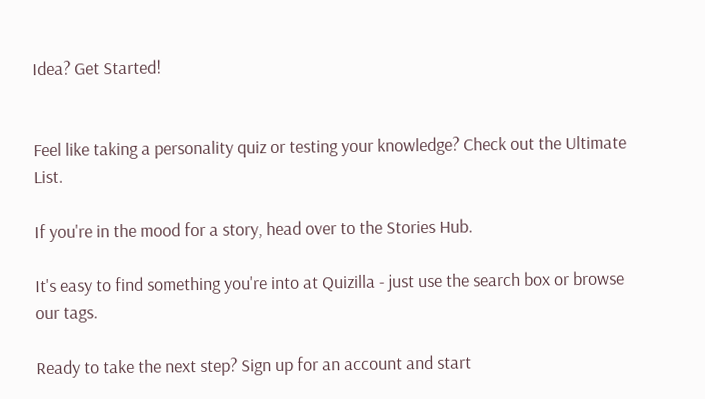Idea? Get Started!


Feel like taking a personality quiz or testing your knowledge? Check out the Ultimate List.

If you're in the mood for a story, head over to the Stories Hub.

It's easy to find something you're into at Quizilla - just use the search box or browse our tags.

Ready to take the next step? Sign up for an account and start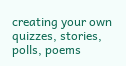creating your own quizzes, stories, polls, poems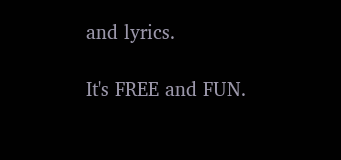and lyrics.

It's FREE and FUN.